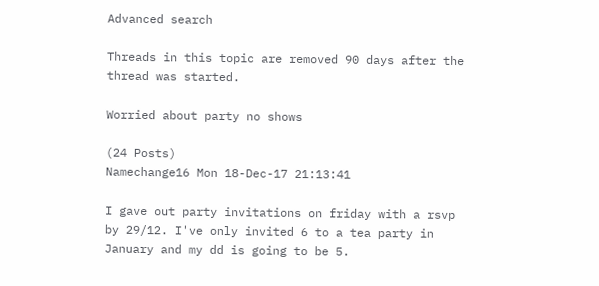Advanced search

Threads in this topic are removed 90 days after the thread was started.

Worried about party no shows

(24 Posts)
Namechange16 Mon 18-Dec-17 21:13:41

I gave out party invitations on friday with a rsvp by 29/12. I've only invited 6 to a tea party in January and my dd is going to be 5.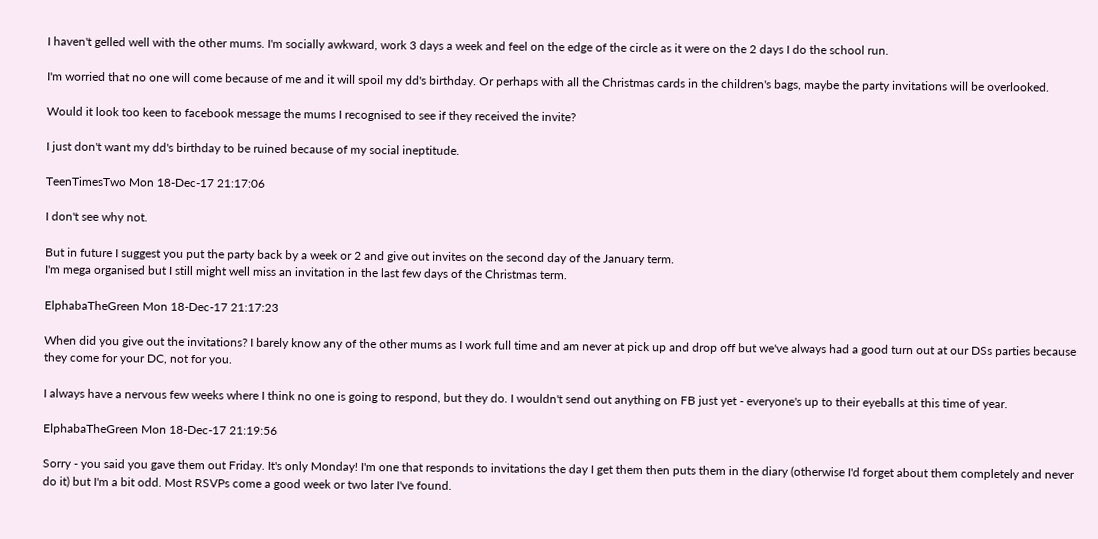I haven't gelled well with the other mums. I'm socially awkward, work 3 days a week and feel on the edge of the circle as it were on the 2 days I do the school run.

I'm worried that no one will come because of me and it will spoil my dd's birthday. Or perhaps with all the Christmas cards in the children's bags, maybe the party invitations will be overlooked.

Would it look too keen to facebook message the mums I recognised to see if they received the invite?

I just don't want my dd's birthday to be ruined because of my social ineptitude.

TeenTimesTwo Mon 18-Dec-17 21:17:06

I don't see why not.

But in future I suggest you put the party back by a week or 2 and give out invites on the second day of the January term.
I'm mega organised but I still might well miss an invitation in the last few days of the Christmas term.

ElphabaTheGreen Mon 18-Dec-17 21:17:23

When did you give out the invitations? I barely know any of the other mums as I work full time and am never at pick up and drop off but we've always had a good turn out at our DSs parties because they come for your DC, not for you.

I always have a nervous few weeks where I think no one is going to respond, but they do. I wouldn't send out anything on FB just yet - everyone's up to their eyeballs at this time of year.

ElphabaTheGreen Mon 18-Dec-17 21:19:56

Sorry - you said you gave them out Friday. It's only Monday! I'm one that responds to invitations the day I get them then puts them in the diary (otherwise I'd forget about them completely and never do it) but I'm a bit odd. Most RSVPs come a good week or two later I've found.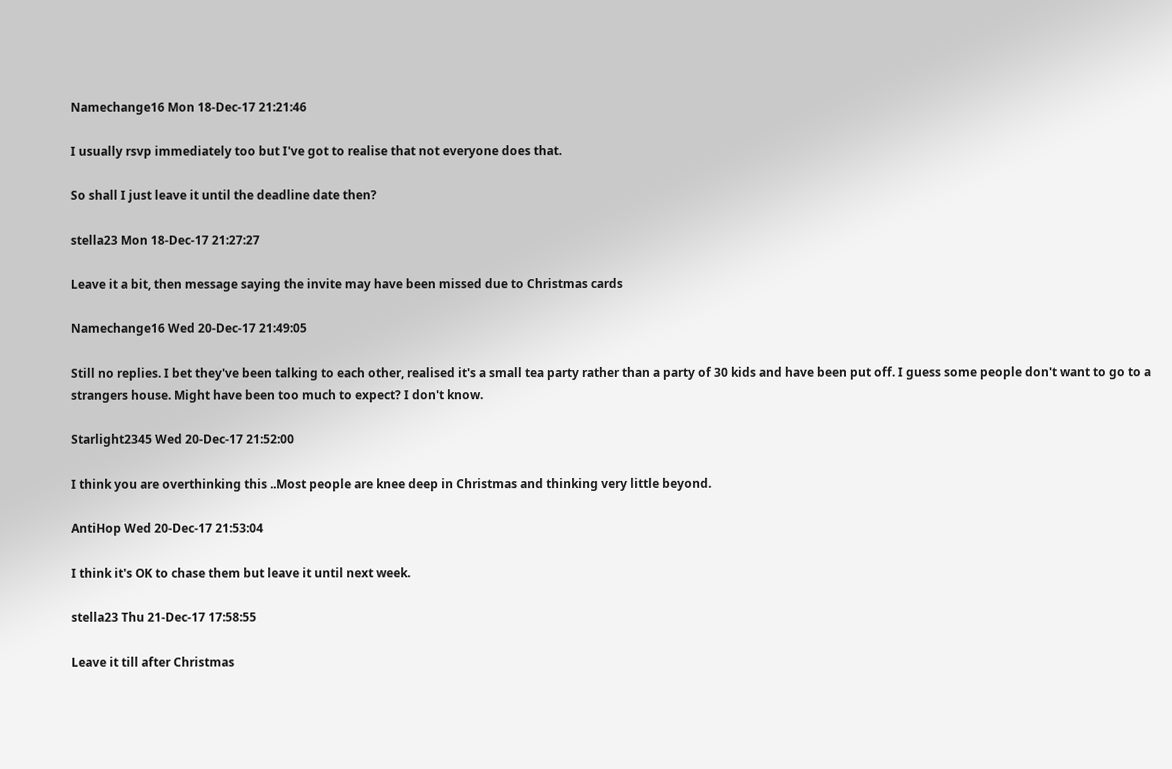Namechange16 Mon 18-Dec-17 21:21:46

I usually rsvp immediately too but I've got to realise that not everyone does that.

So shall I just leave it until the deadline date then?

stella23 Mon 18-Dec-17 21:27:27

Leave it a bit, then message saying the invite may have been missed due to Christmas cards

Namechange16 Wed 20-Dec-17 21:49:05

Still no replies. I bet they've been talking to each other, realised it's a small tea party rather than a party of 30 kids and have been put off. I guess some people don't want to go to a strangers house. Might have been too much to expect? I don't know.

Starlight2345 Wed 20-Dec-17 21:52:00

I think you are overthinking this ..Most people are knee deep in Christmas and thinking very little beyond.

AntiHop Wed 20-Dec-17 21:53:04

I think it's OK to chase them but leave it until next week.

stella23 Thu 21-Dec-17 17:58:55

Leave it till after Christmas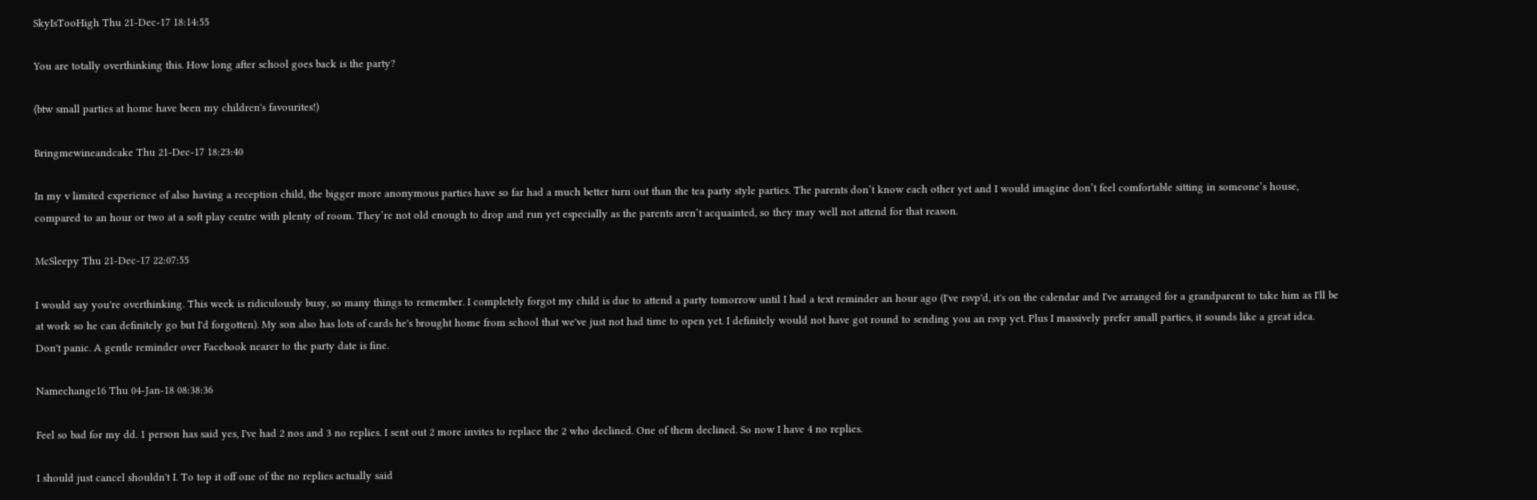SkyIsTooHigh Thu 21-Dec-17 18:14:55

You are totally overthinking this. How long after school goes back is the party?

(btw small parties at home have been my children's favourites!)

Bringmewineandcake Thu 21-Dec-17 18:23:40

In my v limited experience of also having a reception child, the bigger more anonymous parties have so far had a much better turn out than the tea party style parties. The parents don’t know each other yet and I would imagine don’t feel comfortable sitting in someone’s house, compared to an hour or two at a soft play centre with plenty of room. They’re not old enough to drop and run yet especially as the parents aren’t acquainted, so they may well not attend for that reason.

McSleepy Thu 21-Dec-17 22:07:55

I would say you're overthinking. This week is ridiculously busy, so many things to remember. I completely forgot my child is due to attend a party tomorrow until I had a text reminder an hour ago (I've rsvp'd, it's on the calendar and I've arranged for a grandparent to take him as I'll be at work so he can definitely go but I'd forgotten). My son also has lots of cards he's brought home from school that we've just not had time to open yet. I definitely would not have got round to sending you an rsvp yet. Plus I massively prefer small parties, it sounds like a great idea. Don't panic. A gentle reminder over Facebook nearer to the party date is fine.

Namechange16 Thu 04-Jan-18 08:38:36

Feel so bad for my dd. 1 person has said yes, I've had 2 nos and 3 no replies. I sent out 2 more invites to replace the 2 who declined. One of them declined. So now I have 4 no replies.

I should just cancel shouldn't I. To top it off one of the no replies actually said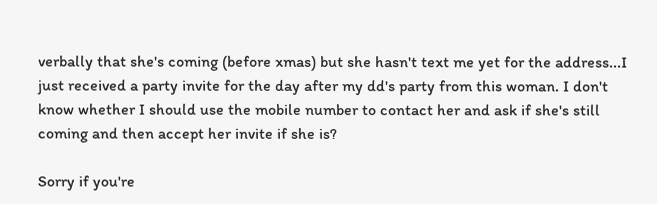verbally that she's coming (before xmas) but she hasn't text me yet for the address...I just received a party invite for the day after my dd's party from this woman. I don't know whether I should use the mobile number to contact her and ask if she's still coming and then accept her invite if she is?

Sorry if you're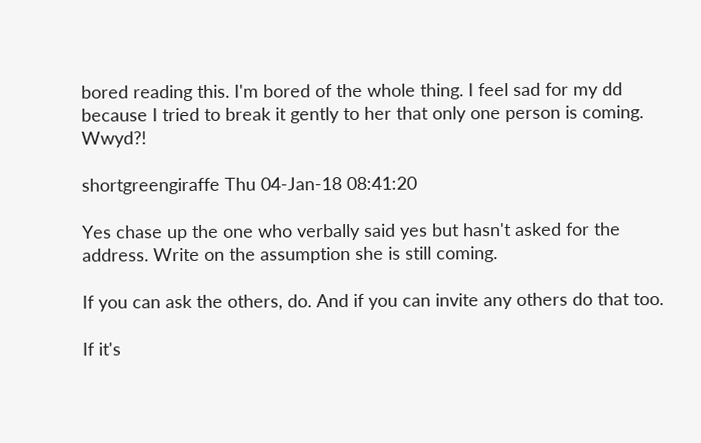bored reading this. I'm bored of the whole thing. I feel sad for my dd because I tried to break it gently to her that only one person is coming. Wwyd?!

shortgreengiraffe Thu 04-Jan-18 08:41:20

Yes chase up the one who verbally said yes but hasn't asked for the address. Write on the assumption she is still coming.

If you can ask the others, do. And if you can invite any others do that too.

If it's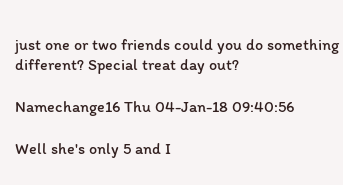just one or two friends could you do something different? Special treat day out?

Namechange16 Thu 04-Jan-18 09:40:56

Well she's only 5 and I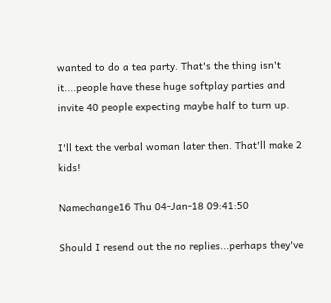wanted to do a tea party. That's the thing isn't it....people have these huge softplay parties and invite 40 people expecting maybe half to turn up.

I'll text the verbal woman later then. That'll make 2 kids!

Namechange16 Thu 04-Jan-18 09:41:50

Should I resend out the no replies...perhaps they've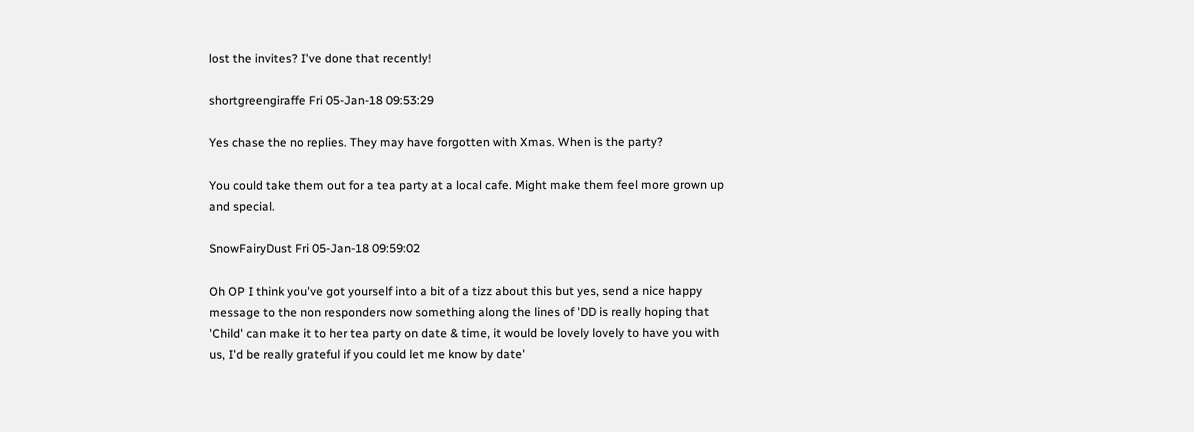lost the invites? I've done that recently!

shortgreengiraffe Fri 05-Jan-18 09:53:29

Yes chase the no replies. They may have forgotten with Xmas. When is the party?

You could take them out for a tea party at a local cafe. Might make them feel more grown up and special.

SnowFairyDust Fri 05-Jan-18 09:59:02

Oh OP I think you've got yourself into a bit of a tizz about this but yes, send a nice happy message to the non responders now something along the lines of 'DD is really hoping that 'Child' can make it to her tea party on date & time, it would be lovely lovely to have you with us, I'd be really grateful if you could let me know by date'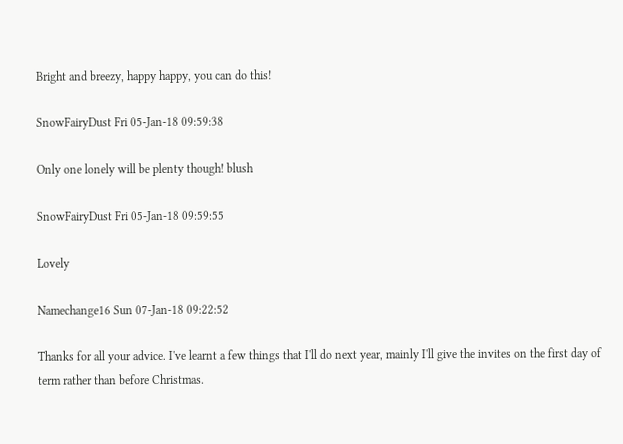Bright and breezy, happy happy, you can do this!

SnowFairyDust Fri 05-Jan-18 09:59:38

Only one lonely will be plenty though! blush

SnowFairyDust Fri 05-Jan-18 09:59:55

Lovely

Namechange16 Sun 07-Jan-18 09:22:52

Thanks for all your advice. I've learnt a few things that I'll do next year, mainly I'll give the invites on the first day of term rather than before Christmas.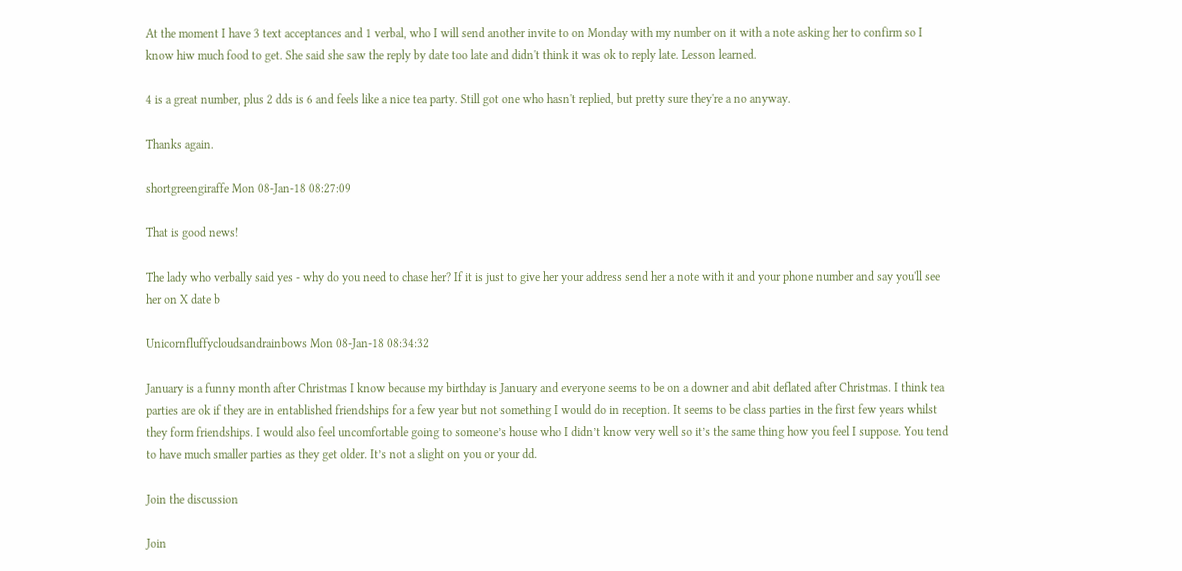At the moment I have 3 text acceptances and 1 verbal, who I will send another invite to on Monday with my number on it with a note asking her to confirm so I know hiw much food to get. She said she saw the reply by date too late and didn't think it was ok to reply late. Lesson learned.

4 is a great number, plus 2 dds is 6 and feels like a nice tea party. Still got one who hasn't replied, but pretty sure they're a no anyway.

Thanks again.

shortgreengiraffe Mon 08-Jan-18 08:27:09

That is good news!

The lady who verbally said yes - why do you need to chase her? If it is just to give her your address send her a note with it and your phone number and say you'll see her on X date b

Unicornfluffycloudsandrainbows Mon 08-Jan-18 08:34:32

January is a funny month after Christmas I know because my birthday is January and everyone seems to be on a downer and abit deflated after Christmas. I think tea parties are ok if they are in entablished friendships for a few year but not something I would do in reception. It seems to be class parties in the first few years whilst they form friendships. I would also feel uncomfortable going to someone’s house who I didn’t know very well so it’s the same thing how you feel I suppose. You tend to have much smaller parties as they get older. It’s not a slight on you or your dd.

Join the discussion

Join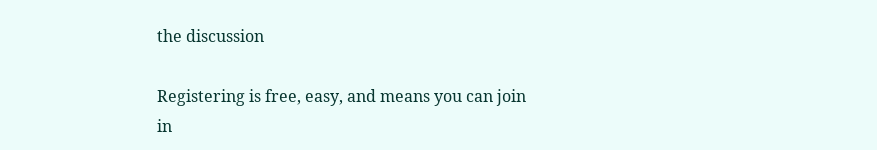the discussion

Registering is free, easy, and means you can join in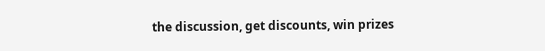the discussion, get discounts, win prizes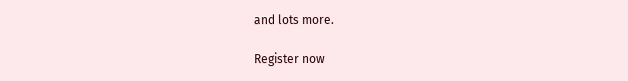and lots more.

Register now